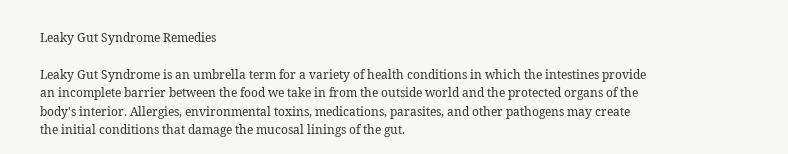Leaky Gut Syndrome Remedies

Leaky Gut Syndrome is an umbrella term for a variety of health conditions in which the intestines provide an incomplete barrier between the food we take in from the outside world and the protected organs of the body's interior. Allergies, environmental toxins, medications, parasites, and other pathogens may create the initial conditions that damage the mucosal linings of the gut.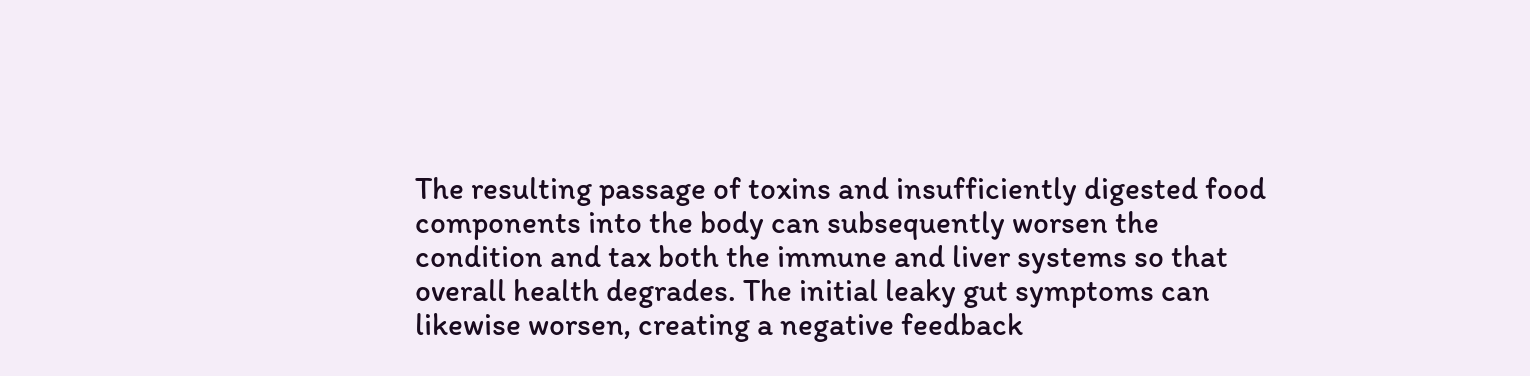The resulting passage of toxins and insufficiently digested food components into the body can subsequently worsen the condition and tax both the immune and liver systems so that overall health degrades. The initial leaky gut symptoms can likewise worsen, creating a negative feedback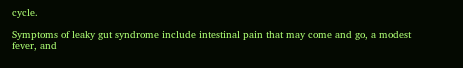cycle.

Symptoms of leaky gut syndrome include intestinal pain that may come and go, a modest fever, and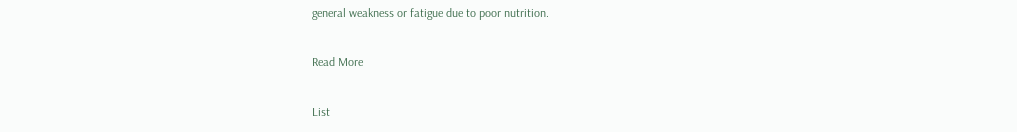general weakness or fatigue due to poor nutrition.

Read More

List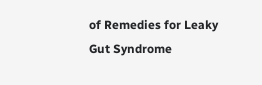of Remedies for Leaky Gut Syndrome